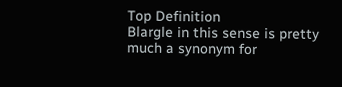Top Definition
Blargle in this sense is pretty much a synonym for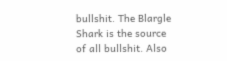bullshit. The Blargle Shark is the source of all bullshit. Also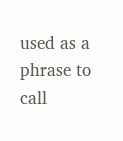used as a phrase to call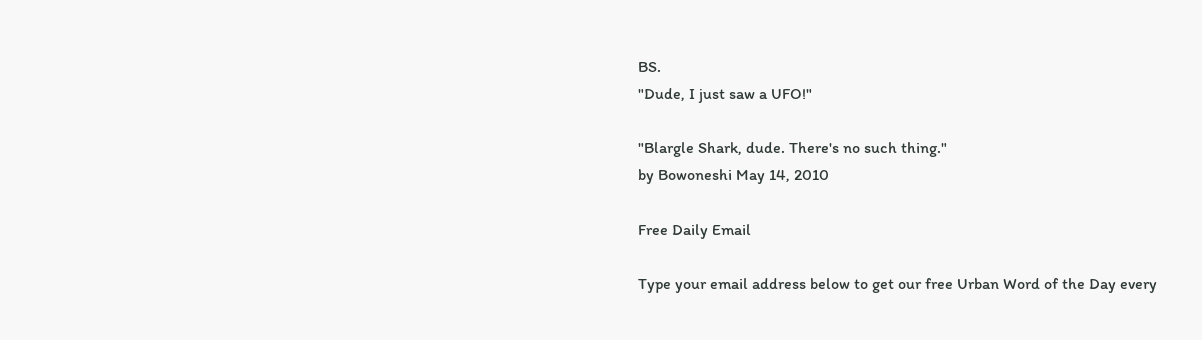BS.
"Dude, I just saw a UFO!"

"Blargle Shark, dude. There's no such thing."
by Bowoneshi May 14, 2010

Free Daily Email

Type your email address below to get our free Urban Word of the Day every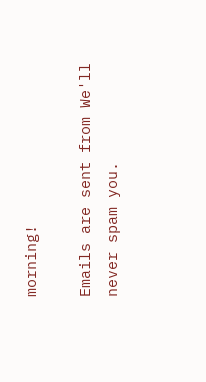morning!

Emails are sent from We'll never spam you.